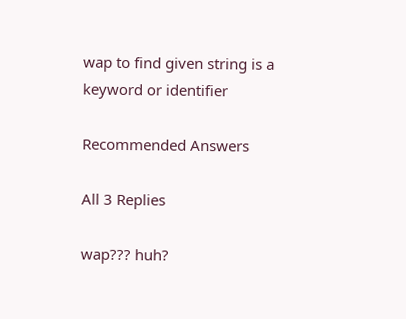wap to find given string is a keyword or identifier

Recommended Answers

All 3 Replies

wap??? huh?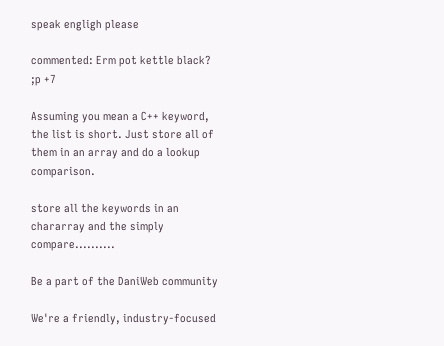speak engligh please

commented: Erm pot kettle black? ;p +7

Assuming you mean a C++ keyword, the list is short. Just store all of them in an array and do a lookup comparison.

store all the keywords in an chararray and the simply compare..........

Be a part of the DaniWeb community

We're a friendly, industry-focused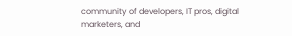community of developers, IT pros, digital marketers, and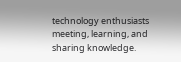technology enthusiasts meeting, learning, and sharing knowledge.